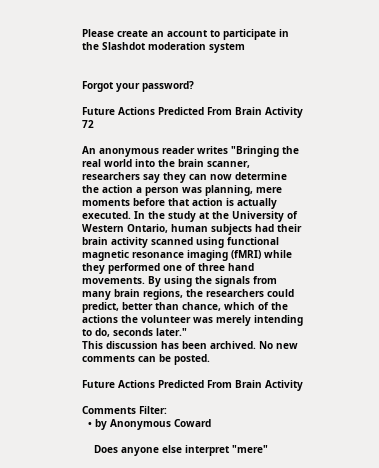Please create an account to participate in the Slashdot moderation system


Forgot your password?

Future Actions Predicted From Brain Activity 72

An anonymous reader writes "Bringing the real world into the brain scanner, researchers say they can now determine the action a person was planning, mere moments before that action is actually executed. In the study at the University of Western Ontario, human subjects had their brain activity scanned using functional magnetic resonance imaging (fMRI) while they performed one of three hand movements. By using the signals from many brain regions, the researchers could predict, better than chance, which of the actions the volunteer was merely intending to do, seconds later."
This discussion has been archived. No new comments can be posted.

Future Actions Predicted From Brain Activity

Comments Filter:
  • by Anonymous Coward

    Does anyone else interpret "mere"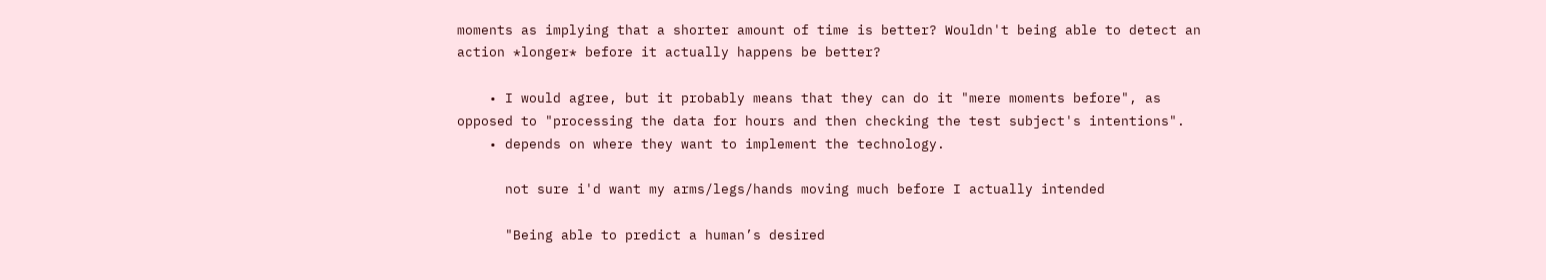moments as implying that a shorter amount of time is better? Wouldn't being able to detect an action *longer* before it actually happens be better?

    • I would agree, but it probably means that they can do it "mere moments before", as opposed to "processing the data for hours and then checking the test subject's intentions".
    • depends on where they want to implement the technology.

      not sure i'd want my arms/legs/hands moving much before I actually intended

      "Being able to predict a human’s desired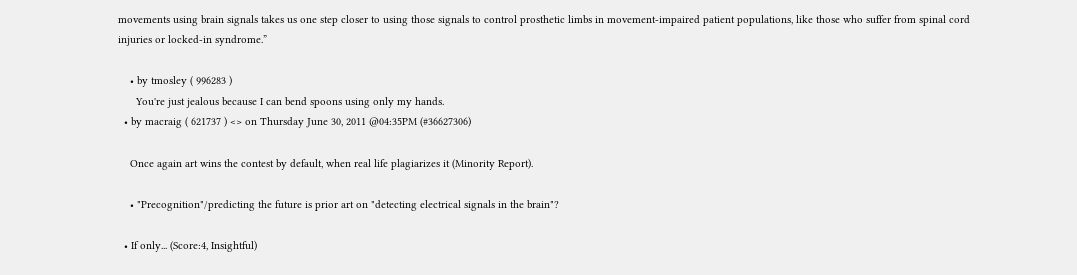movements using brain signals takes us one step closer to using those signals to control prosthetic limbs in movement-impaired patient populations, like those who suffer from spinal cord injuries or locked-in syndrome.”

    • by tmosley ( 996283 )
      You're just jealous because I can bend spoons using only my hands.
  • by macraig ( 621737 ) <> on Thursday June 30, 2011 @04:35PM (#36627306)

    Once again art wins the contest by default, when real life plagiarizes it (Minority Report).

    • "Precognition"/predicting the future is prior art on "detecting electrical signals in the brain"?

  • If only... (Score:4, Insightful)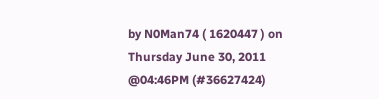by N0Man74 ( 1620447 ) on Thursday June 30, 2011 @04:46PM (#36627424)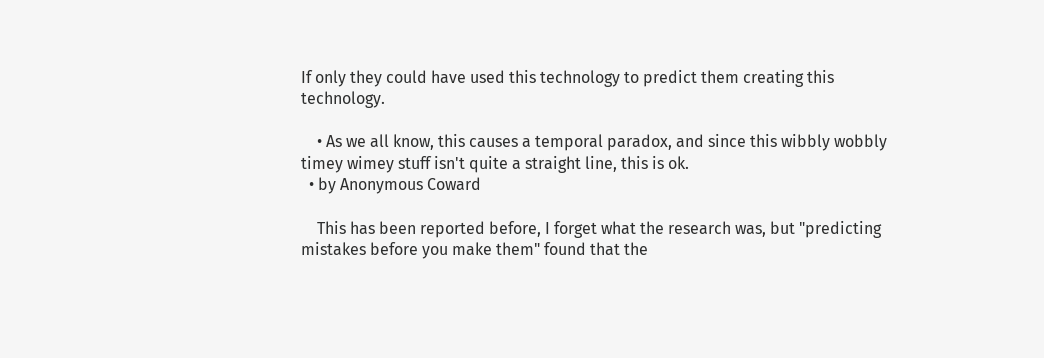If only they could have used this technology to predict them creating this technology.

    • As we all know, this causes a temporal paradox, and since this wibbly wobbly timey wimey stuff isn't quite a straight line, this is ok.
  • by Anonymous Coward

    This has been reported before, I forget what the research was, but "predicting mistakes before you make them" found that the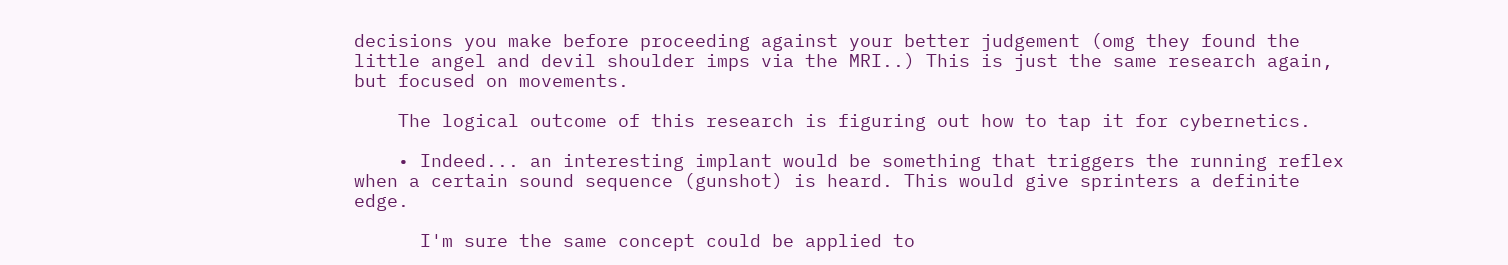decisions you make before proceeding against your better judgement (omg they found the little angel and devil shoulder imps via the MRI..) This is just the same research again, but focused on movements.

    The logical outcome of this research is figuring out how to tap it for cybernetics.

    • Indeed... an interesting implant would be something that triggers the running reflex when a certain sound sequence (gunshot) is heard. This would give sprinters a definite edge.

      I'm sure the same concept could be applied to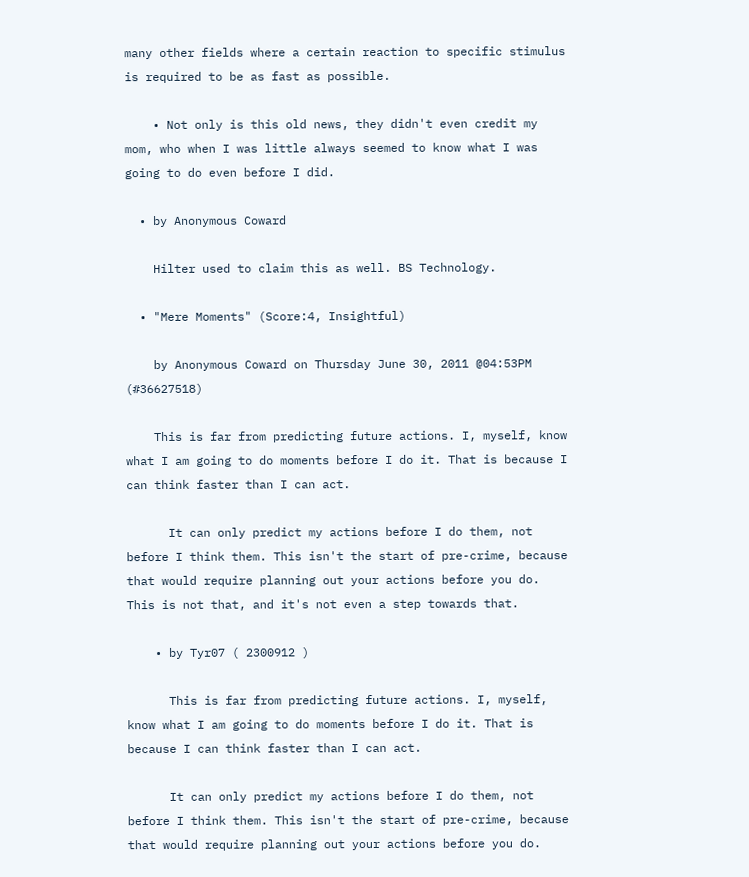many other fields where a certain reaction to specific stimulus is required to be as fast as possible.

    • Not only is this old news, they didn't even credit my mom, who when I was little always seemed to know what I was going to do even before I did.

  • by Anonymous Coward

    Hilter used to claim this as well. BS Technology.

  • "Mere Moments" (Score:4, Insightful)

    by Anonymous Coward on Thursday June 30, 2011 @04:53PM (#36627518)

    This is far from predicting future actions. I, myself, know what I am going to do moments before I do it. That is because I can think faster than I can act.

      It can only predict my actions before I do them, not before I think them. This isn't the start of pre-crime, because that would require planning out your actions before you do. This is not that, and it's not even a step towards that.

    • by Tyr07 ( 2300912 )

      This is far from predicting future actions. I, myself, know what I am going to do moments before I do it. That is because I can think faster than I can act.

      It can only predict my actions before I do them, not before I think them. This isn't the start of pre-crime, because that would require planning out your actions before you do.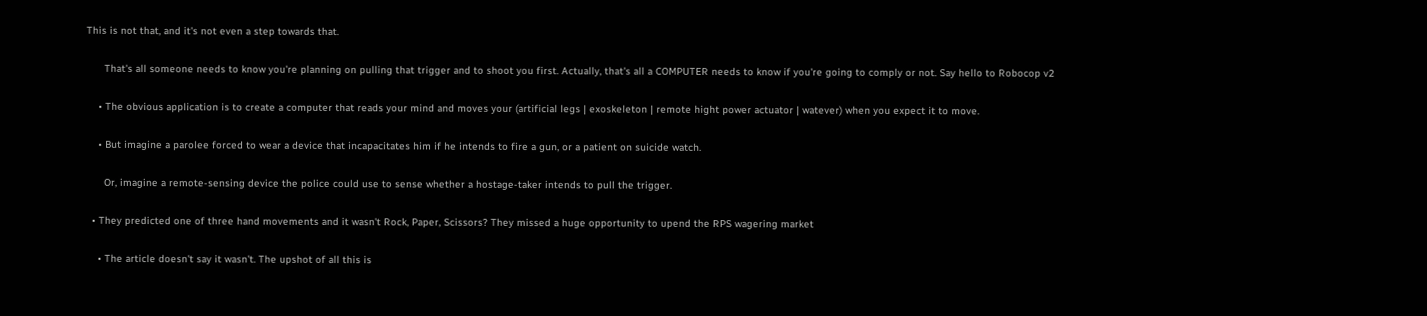This is not that, and it's not even a step towards that.

      That's all someone needs to know you're planning on pulling that trigger and to shoot you first. Actually, that's all a COMPUTER needs to know if you're going to comply or not. Say hello to Robocop v2

    • The obvious application is to create a computer that reads your mind and moves your (artificial legs | exoskeleton | remote hight power actuator | watever) when you expect it to move.

    • But imagine a parolee forced to wear a device that incapacitates him if he intends to fire a gun, or a patient on suicide watch.

      Or, imagine a remote-sensing device the police could use to sense whether a hostage-taker intends to pull the trigger.

  • They predicted one of three hand movements and it wasn't Rock, Paper, Scissors? They missed a huge opportunity to upend the RPS wagering market

    • The article doesn't say it wasn't. The upshot of all this is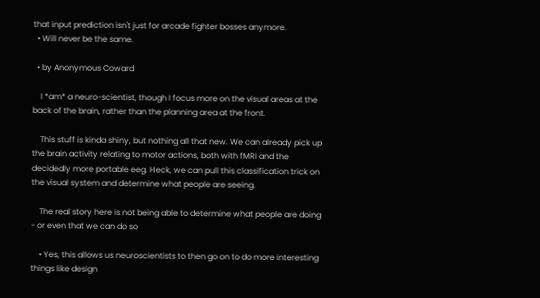that input prediction isn't just for arcade fighter bosses anymore.
  • Will never be the same.

  • by Anonymous Coward

    I *am* a neuro-scientist, though I focus more on the visual areas at the back of the brain, rather than the planning area at the front.

    This stuff is kinda shiny, but nothing all that new. We can already pick up the brain activity relating to motor actions, both with fMRI and the decidedly more portable eeg. Heck, we can pull this classification trick on the visual system and determine what people are seeing.

    The real story here is not being able to determine what people are doing - or even that we can do so

    • Yes, this allows us neuroscientists to then go on to do more interesting things like design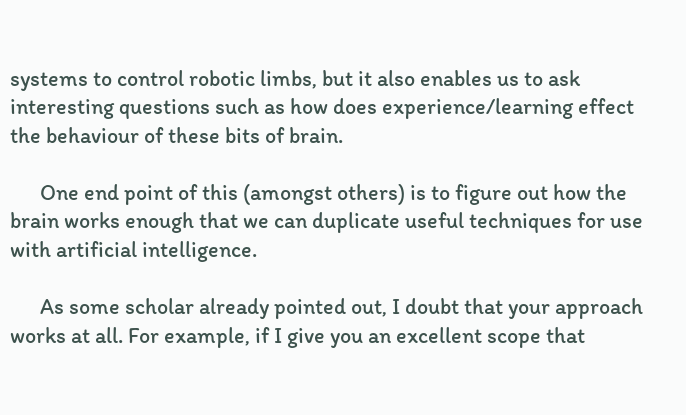systems to control robotic limbs, but it also enables us to ask interesting questions such as how does experience/learning effect the behaviour of these bits of brain.

      One end point of this (amongst others) is to figure out how the brain works enough that we can duplicate useful techniques for use with artificial intelligence.

      As some scholar already pointed out, I doubt that your approach works at all. For example, if I give you an excellent scope that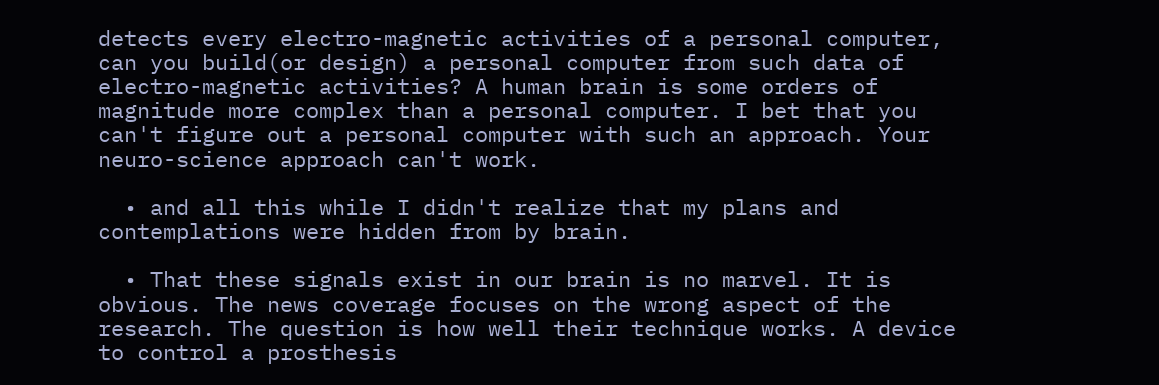detects every electro-magnetic activities of a personal computer, can you build(or design) a personal computer from such data of electro-magnetic activities? A human brain is some orders of magnitude more complex than a personal computer. I bet that you can't figure out a personal computer with such an approach. Your neuro-science approach can't work.

  • and all this while I didn't realize that my plans and contemplations were hidden from by brain.

  • That these signals exist in our brain is no marvel. It is obvious. The news coverage focuses on the wrong aspect of the research. The question is how well their technique works. A device to control a prosthesis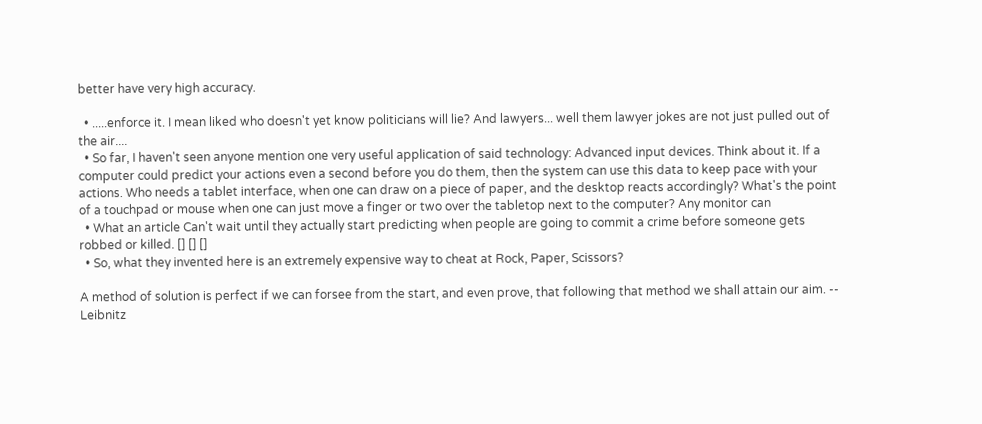better have very high accuracy.

  • .....enforce it. I mean liked who doesn't yet know politicians will lie? And lawyers... well them lawyer jokes are not just pulled out of the air....
  • So far, I haven't seen anyone mention one very useful application of said technology: Advanced input devices. Think about it. If a computer could predict your actions even a second before you do them, then the system can use this data to keep pace with your actions. Who needs a tablet interface, when one can draw on a piece of paper, and the desktop reacts accordingly? What's the point of a touchpad or mouse when one can just move a finger or two over the tabletop next to the computer? Any monitor can
  • What an article Can't wait until they actually start predicting when people are going to commit a crime before someone gets robbed or killed. [] [] []
  • So, what they invented here is an extremely expensive way to cheat at Rock, Paper, Scissors?

A method of solution is perfect if we can forsee from the start, and even prove, that following that method we shall attain our aim. -- Leibnitz